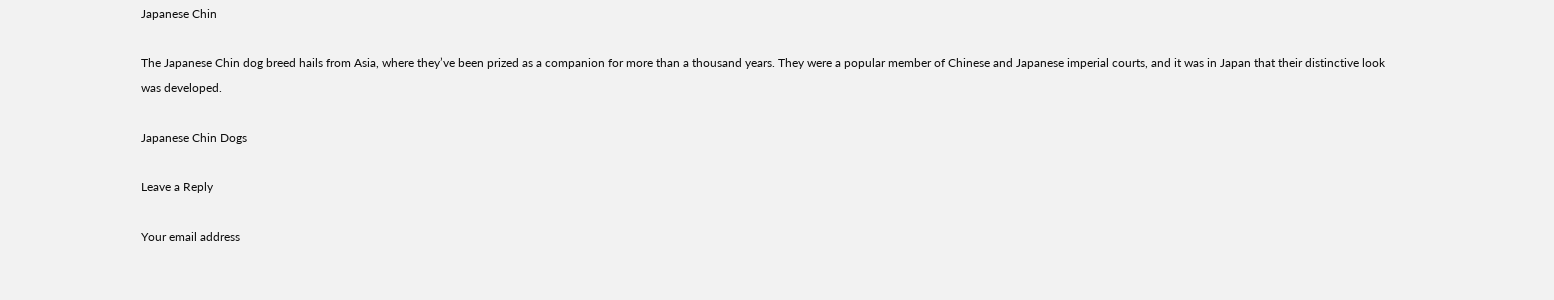Japanese Chin

The Japanese Chin dog breed hails from Asia, where they’ve been prized as a companion for more than a thousand years. They were a popular member of Chinese and Japanese imperial courts, and it was in Japan that their distinctive look was developed.

Japanese Chin Dogs

Leave a Reply

Your email address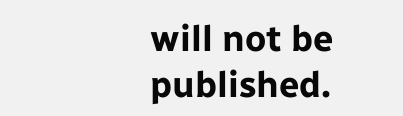will not be published.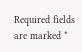Required fields are marked *